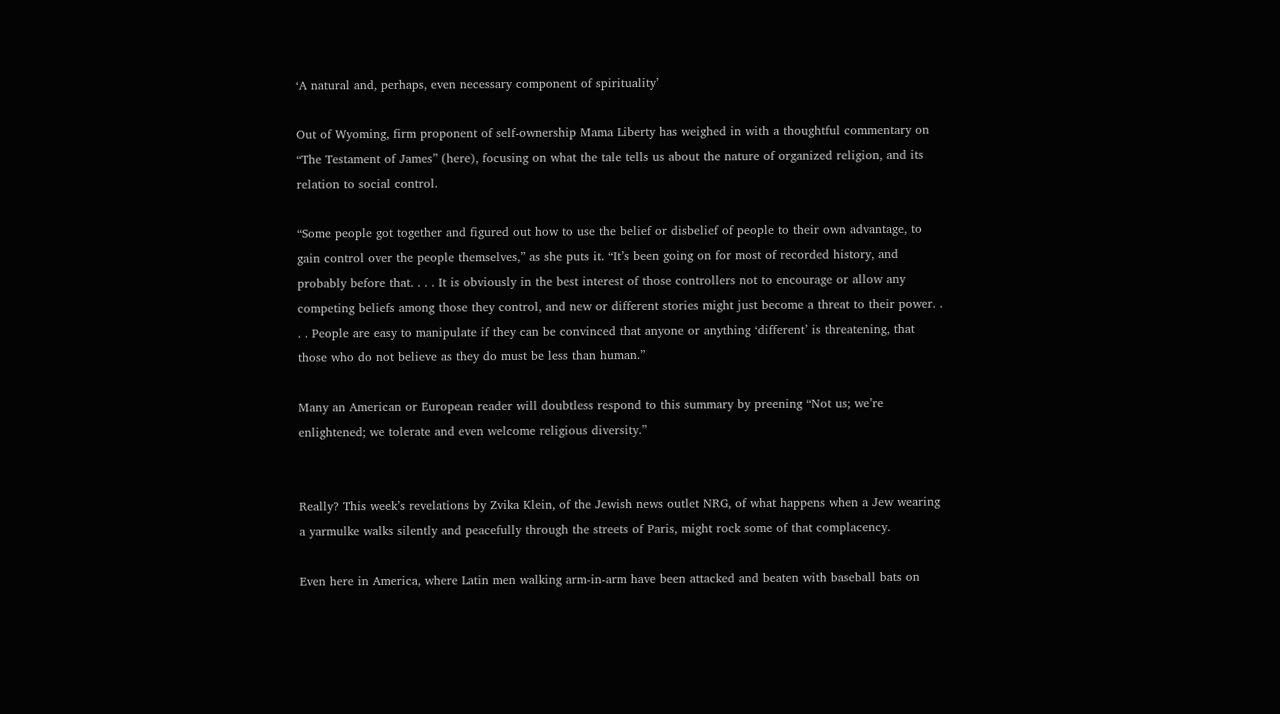‘A natural and, perhaps, even necessary component of spirituality’

Out of Wyoming, firm proponent of self-ownership Mama Liberty has weighed in with a thoughtful commentary on “The Testament of James” (here), focusing on what the tale tells us about the nature of organized religion, and its relation to social control.

“Some people got together and figured out how to use the belief or disbelief of people to their own advantage, to gain control over the people themselves,” as she puts it. “It’s been going on for most of recorded history, and probably before that. . . . It is obviously in the best interest of those controllers not to encourage or allow any competing beliefs among those they control, and new or different stories might just become a threat to their power. . . . People are easy to manipulate if they can be convinced that anyone or anything ‘different’ is threatening, that those who do not believe as they do must be less than human.”

Many an American or European reader will doubtless respond to this summary by preening “Not us; we’re enlightened; we tolerate and even welcome religious diversity.”


Really? This week’s revelations by Zvika Klein, of the Jewish news outlet NRG, of what happens when a Jew wearing a yarmulke walks silently and peacefully through the streets of Paris, might rock some of that complacency.

Even here in America, where Latin men walking arm-in-arm have been attacked and beaten with baseball bats on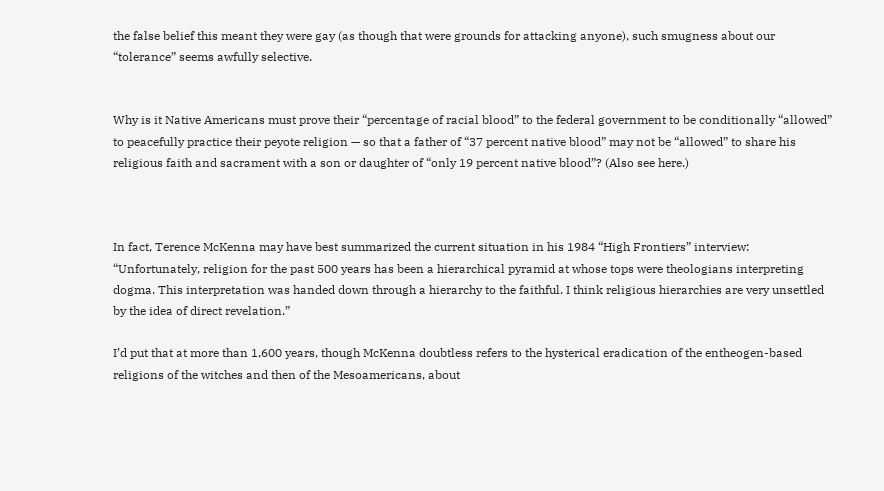the false belief this meant they were gay (as though that were grounds for attacking anyone), such smugness about our “tolerance” seems awfully selective.


Why is it Native Americans must prove their “percentage of racial blood” to the federal government to be conditionally “allowed” to peacefully practice their peyote religion — so that a father of “37 percent native blood” may not be “allowed” to share his religious faith and sacrament with a son or daughter of “only 19 percent native blood”? (Also see here.)



In fact, Terence McKenna may have best summarized the current situation in his 1984 “High Frontiers” interview: “Unfortunately, religion for the past 500 years has been a hierarchical pyramid at whose tops were theologians interpreting dogma. This interpretation was handed down through a hierarchy to the faithful. I think religious hierarchies are very unsettled by the idea of direct revelation.”

I’d put that at more than 1,600 years, though McKenna doubtless refers to the hysterical eradication of the entheogen-based religions of the witches and then of the Mesoamericans, about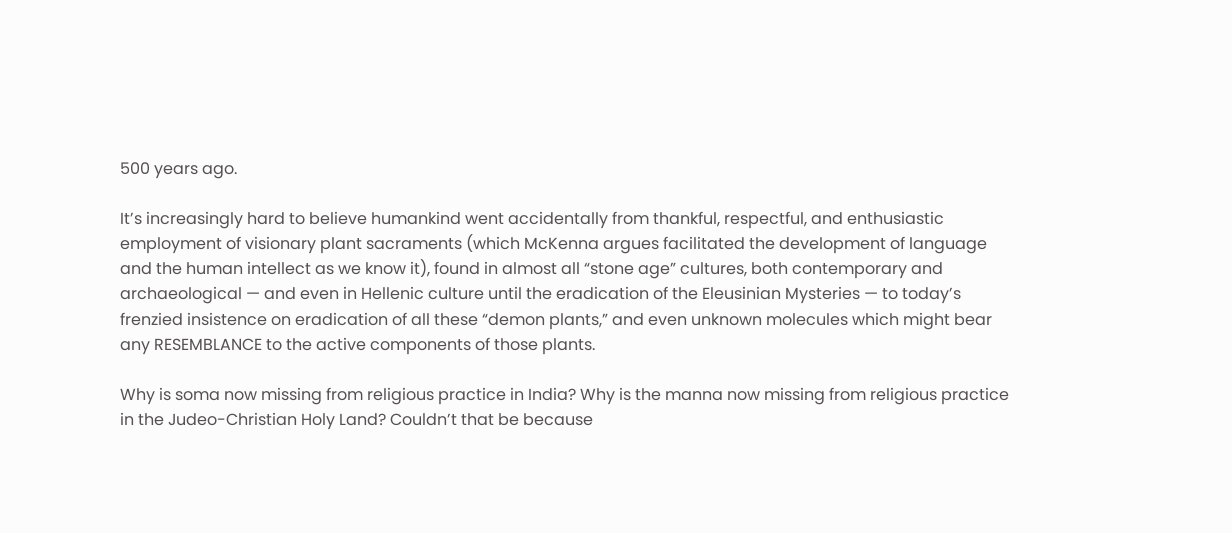500 years ago.

It’s increasingly hard to believe humankind went accidentally from thankful, respectful, and enthusiastic employment of visionary plant sacraments (which McKenna argues facilitated the development of language and the human intellect as we know it), found in almost all “stone age” cultures, both contemporary and archaeological — and even in Hellenic culture until the eradication of the Eleusinian Mysteries — to today’s frenzied insistence on eradication of all these “demon plants,” and even unknown molecules which might bear any RESEMBLANCE to the active components of those plants.

Why is soma now missing from religious practice in India? Why is the manna now missing from religious practice in the Judeo-Christian Holy Land? Couldn’t that be because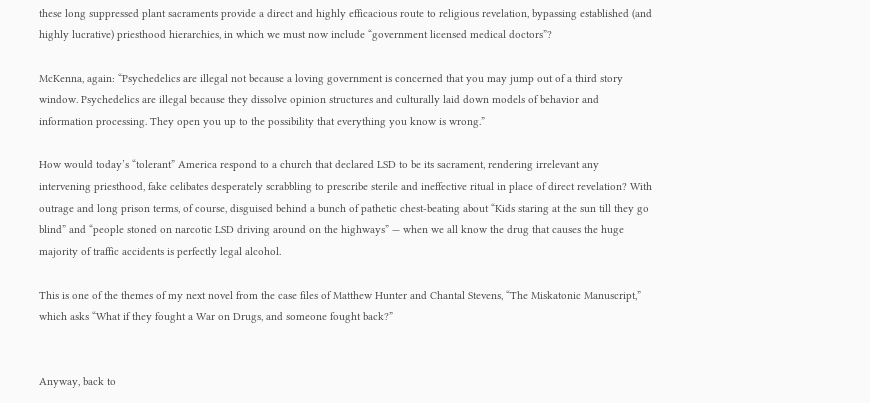these long suppressed plant sacraments provide a direct and highly efficacious route to religious revelation, bypassing established (and highly lucrative) priesthood hierarchies, in which we must now include “government licensed medical doctors”?

McKenna, again: “Psychedelics are illegal not because a loving government is concerned that you may jump out of a third story window. Psychedelics are illegal because they dissolve opinion structures and culturally laid down models of behavior and information processing. They open you up to the possibility that everything you know is wrong.”

How would today’s “tolerant” America respond to a church that declared LSD to be its sacrament, rendering irrelevant any intervening priesthood, fake celibates desperately scrabbling to prescribe sterile and ineffective ritual in place of direct revelation? With outrage and long prison terms, of course, disguised behind a bunch of pathetic chest-beating about “Kids staring at the sun till they go blind” and “people stoned on narcotic LSD driving around on the highways” — when we all know the drug that causes the huge majority of traffic accidents is perfectly legal alcohol.

This is one of the themes of my next novel from the case files of Matthew Hunter and Chantal Stevens, “The Miskatonic Manuscript,” which asks “What if they fought a War on Drugs, and someone fought back?”


Anyway, back to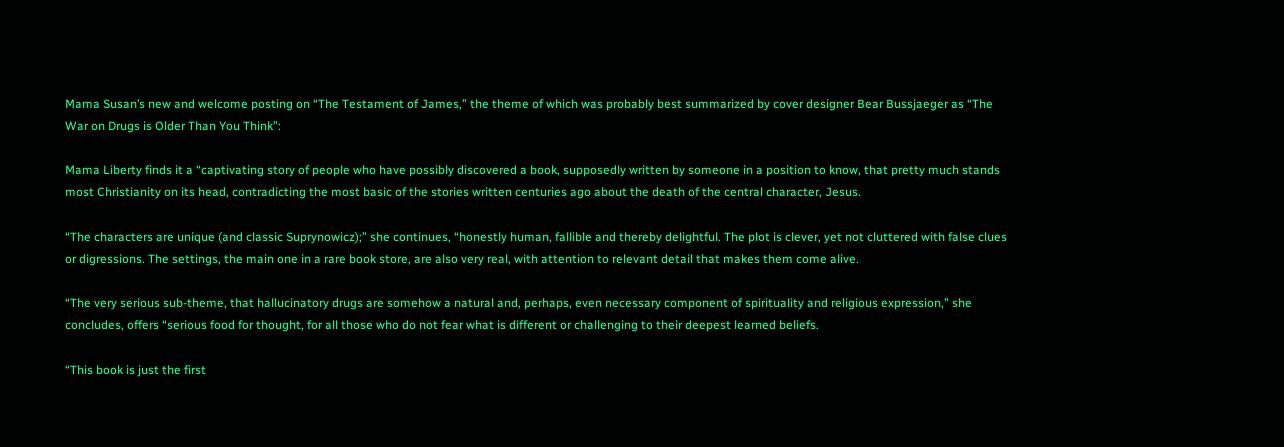Mama Susan’s new and welcome posting on “The Testament of James,” the theme of which was probably best summarized by cover designer Bear Bussjaeger as “The War on Drugs is Older Than You Think”:

Mama Liberty finds it a “captivating story of people who have possibly discovered a book, supposedly written by someone in a position to know, that pretty much stands most Christianity on its head, contradicting the most basic of the stories written centuries ago about the death of the central character, Jesus.

“The characters are unique (and classic Suprynowicz);” she continues, “honestly human, fallible and thereby delightful. The plot is clever, yet not cluttered with false clues or digressions. The settings, the main one in a rare book store, are also very real, with attention to relevant detail that makes them come alive.

“The very serious sub-theme, that hallucinatory drugs are somehow a natural and, perhaps, even necessary component of spirituality and religious expression,” she concludes, offers “serious food for thought, for all those who do not fear what is different or challenging to their deepest learned beliefs.

“This book is just the first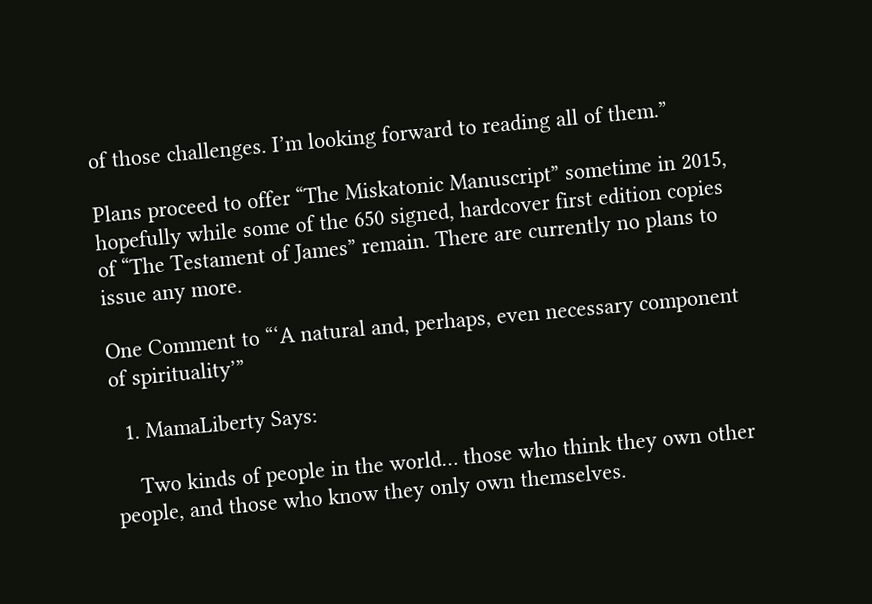of those challenges. I’m looking forward to reading all of them.”

Plans proceed to offer “The Miskatonic Manuscript” sometime in 2015, hopefully while some of the 650 signed, hardcover first edition copies of “The Testament of James” remain. There are currently no plans to issue any more.

One Comment to “‘A natural and, perhaps, even necessary component of spirituality’”

  1. MamaLiberty Says:

    Two kinds of people in the world… those who think they own other people, and those who know they only own themselves.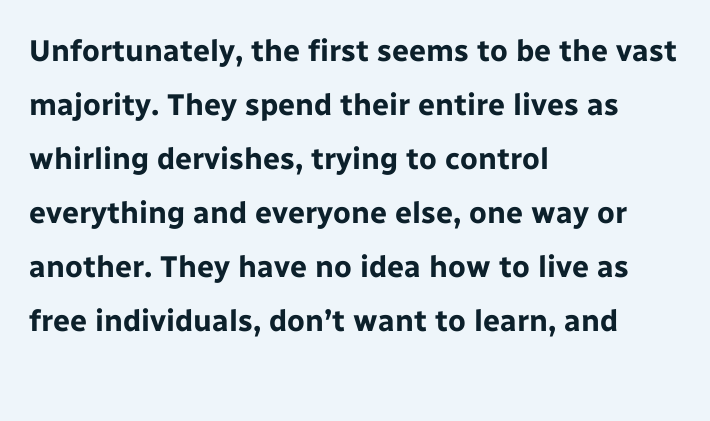Unfortunately, the first seems to be the vast majority. They spend their entire lives as whirling dervishes, trying to control everything and everyone else, one way or another. They have no idea how to live as free individuals, don’t want to learn, and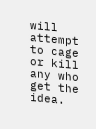will attempt to cage or kill any who get the idea.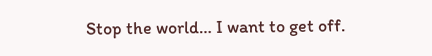Stop the world… I want to get off.